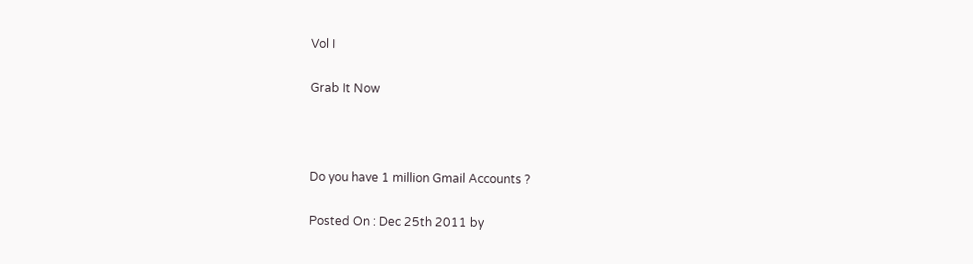Vol I

Grab It Now



Do you have 1 million Gmail Accounts ?

Posted On : Dec 25th 2011 by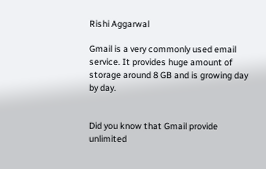Rishi Aggarwal

Gmail is a very commonly used email service. It provides huge amount of storage around 8 GB and is growing day by day.


Did you know that Gmail provide unlimited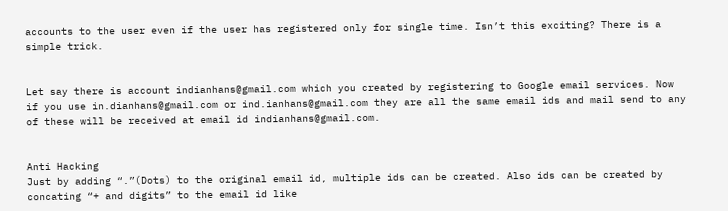accounts to the user even if the user has registered only for single time. Isn’t this exciting? There is a simple trick.


Let say there is account indianhans@gmail.com which you created by registering to Google email services. Now if you use in.dianhans@gmail.com or ind.ianhans@gmail.com they are all the same email ids and mail send to any of these will be received at email id indianhans@gmail.com.


Anti Hacking
Just by adding “.”(Dots) to the original email id, multiple ids can be created. Also ids can be created by concating “+ and digits” to the email id like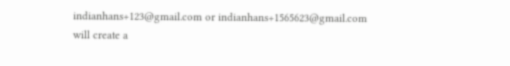indianhans+123@gmail.com or indianhans+1565623@gmail.com will create a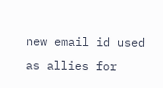new email id used as allies for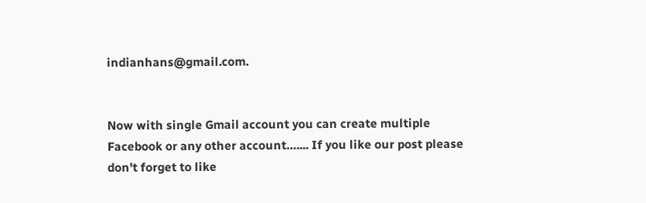indianhans@gmail.com.


Now with single Gmail account you can create multiple Facebook or any other account….... If you like our post please don't forget to like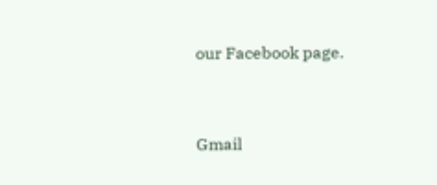our Facebook page.


Gmail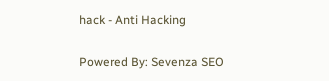hack - Anti Hacking

Powered By: Sevenza SEO